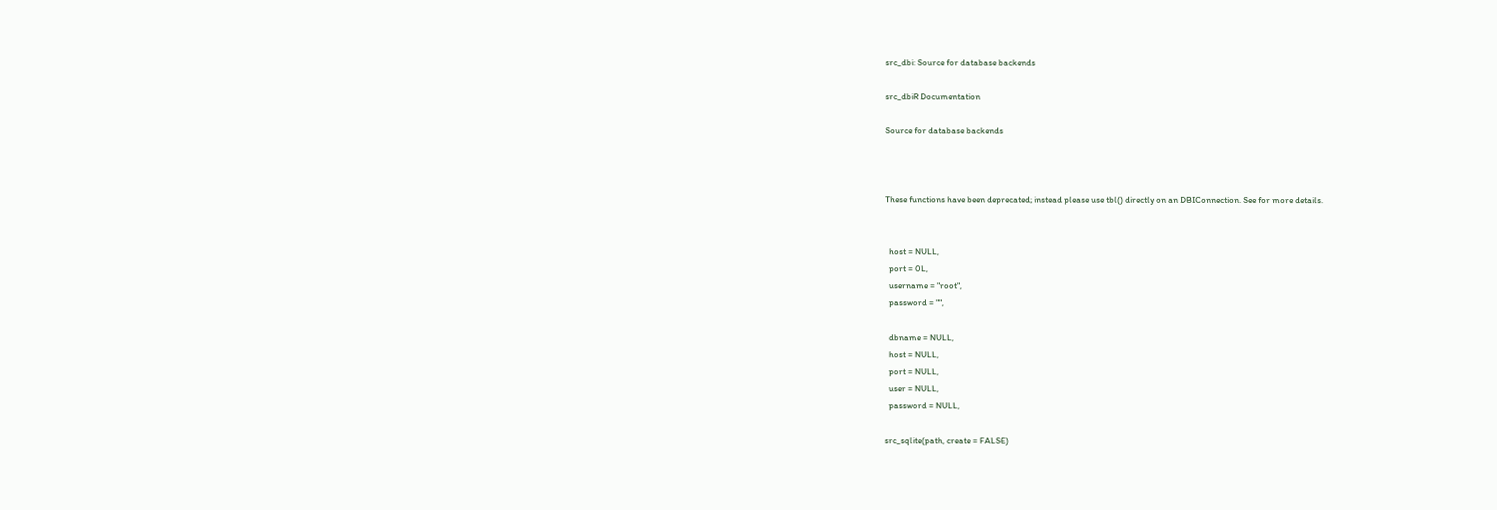src_dbi: Source for database backends

src_dbiR Documentation

Source for database backends



These functions have been deprecated; instead please use tbl() directly on an DBIConnection. See for more details.


  host = NULL,
  port = 0L,
  username = "root",
  password = "",

  dbname = NULL,
  host = NULL,
  port = NULL,
  user = NULL,
  password = NULL,

src_sqlite(path, create = FALSE)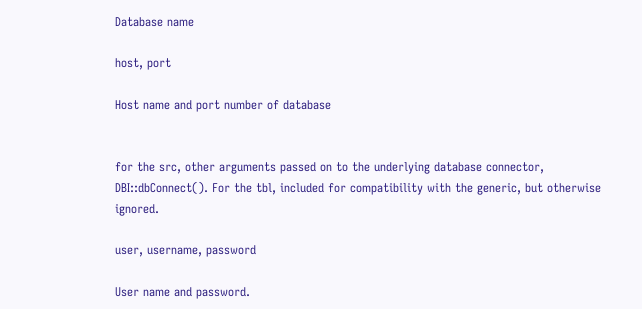Database name

host, port

Host name and port number of database


for the src, other arguments passed on to the underlying database connector, DBI::dbConnect(). For the tbl, included for compatibility with the generic, but otherwise ignored.

user, username, password

User name and password.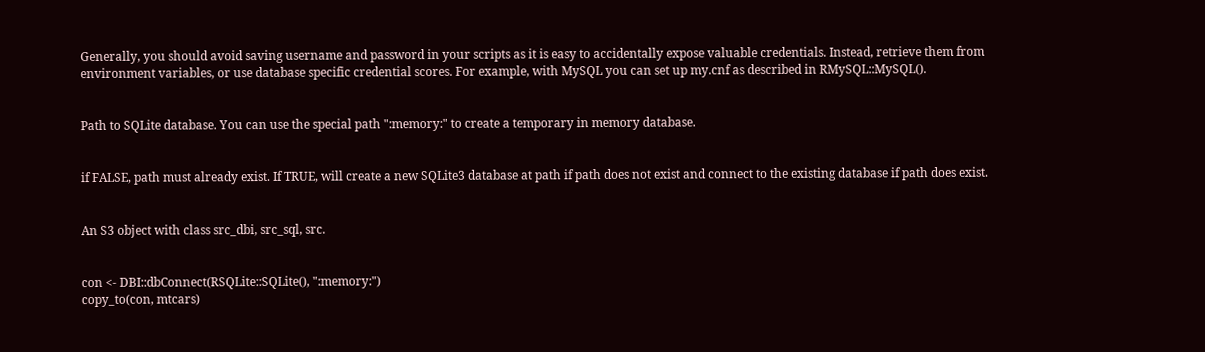Generally, you should avoid saving username and password in your scripts as it is easy to accidentally expose valuable credentials. Instead, retrieve them from environment variables, or use database specific credential scores. For example, with MySQL you can set up my.cnf as described in RMySQL::MySQL().


Path to SQLite database. You can use the special path ":memory:" to create a temporary in memory database.


if FALSE, path must already exist. If TRUE, will create a new SQLite3 database at path if path does not exist and connect to the existing database if path does exist.


An S3 object with class src_dbi, src_sql, src.


con <- DBI::dbConnect(RSQLite::SQLite(), ":memory:")
copy_to(con, mtcars)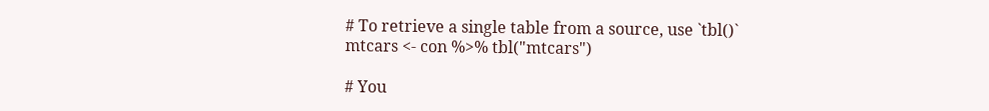# To retrieve a single table from a source, use `tbl()`
mtcars <- con %>% tbl("mtcars")

# You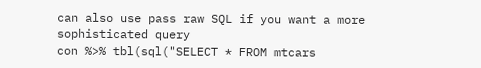can also use pass raw SQL if you want a more sophisticated query
con %>% tbl(sql("SELECT * FROM mtcars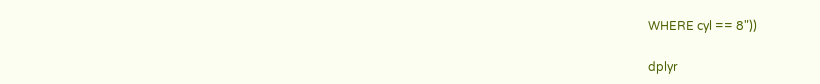WHERE cyl == 8"))

dplyr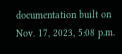documentation built on Nov. 17, 2023, 5:08 p.m.